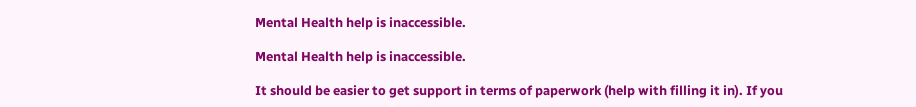Mental Health help is inaccessible.

Mental Health help is inaccessible.

It should be easier to get support in terms of paperwork (help with filling it in). If you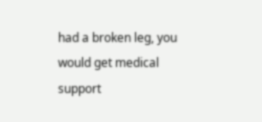had a broken leg, you would get medical support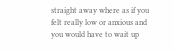straight away where as if you felt really low or anxious and you would have to wait up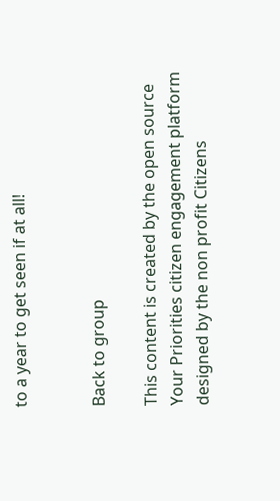to a year to get seen if at all!


Back to group

This content is created by the open source Your Priorities citizen engagement platform designed by the non profit Citizens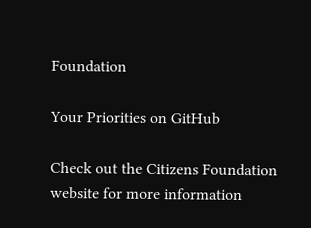Foundation

Your Priorities on GitHub

Check out the Citizens Foundation website for more information